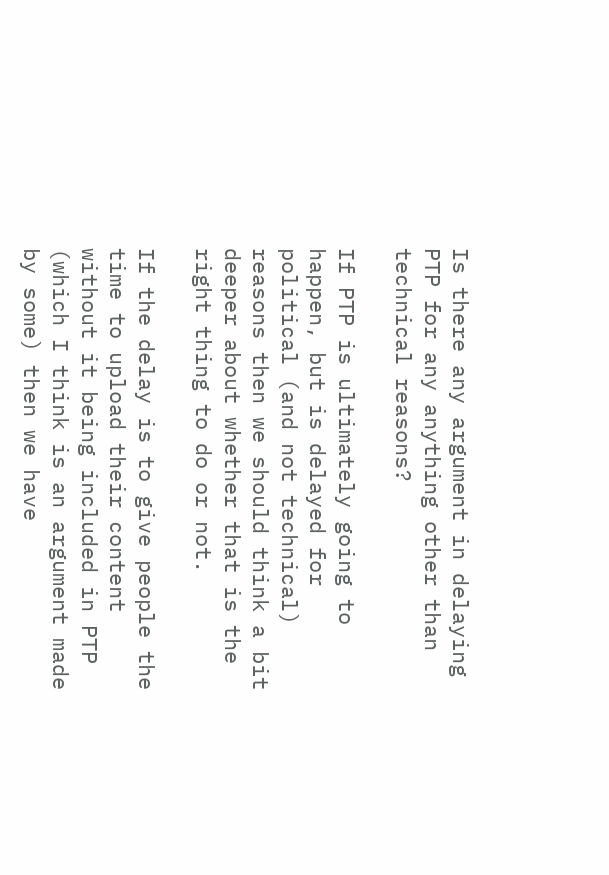Is there any argument in delaying PTP for any anything other than technical reasons?

If PTP is ultimately going to happen, but is delayed for political (and not technical) reasons then we should think a bit deeper about whether that is the right thing to do or not.

If the delay is to give people the time to upload their content without it being included in PTP (which I think is an argument made by some) then we have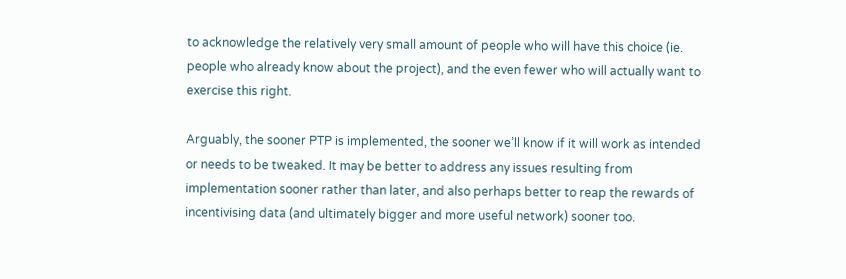to acknowledge the relatively very small amount of people who will have this choice (ie. people who already know about the project), and the even fewer who will actually want to exercise this right.

Arguably, the sooner PTP is implemented, the sooner we’ll know if it will work as intended or needs to be tweaked. It may be better to address any issues resulting from implementation sooner rather than later, and also perhaps better to reap the rewards of incentivising data (and ultimately bigger and more useful network) sooner too.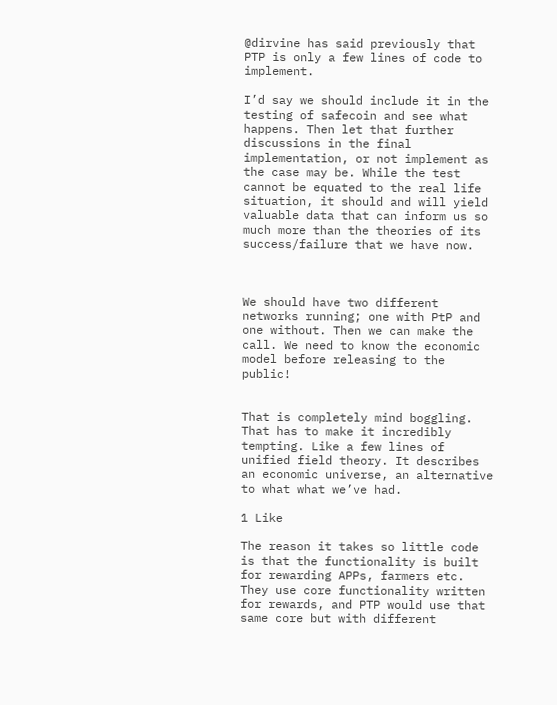@dirvine has said previously that PTP is only a few lines of code to implement.

I’d say we should include it in the testing of safecoin and see what happens. Then let that further discussions in the final implementation, or not implement as the case may be. While the test cannot be equated to the real life situation, it should and will yield valuable data that can inform us so much more than the theories of its success/failure that we have now.



We should have two different networks running; one with PtP and one without. Then we can make the call. We need to know the economic model before releasing to the public!


That is completely mind boggling. That has to make it incredibly tempting. Like a few lines of unified field theory. It describes an economic universe, an alternative to what what we’ve had.

1 Like

The reason it takes so little code is that the functionality is built for rewarding APPs, farmers etc. They use core functionality written for rewards, and PTP would use that same core but with different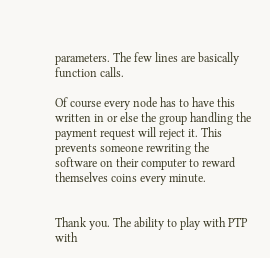parameters. The few lines are basically function calls.

Of course every node has to have this written in or else the group handling the payment request will reject it. This prevents someone rewriting the software on their computer to reward themselves coins every minute.


Thank you. The ability to play with PTP with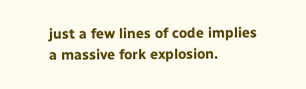just a few lines of code implies a massive fork explosion.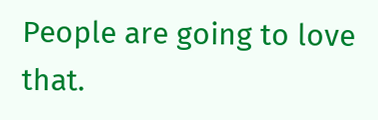People are going to love that.